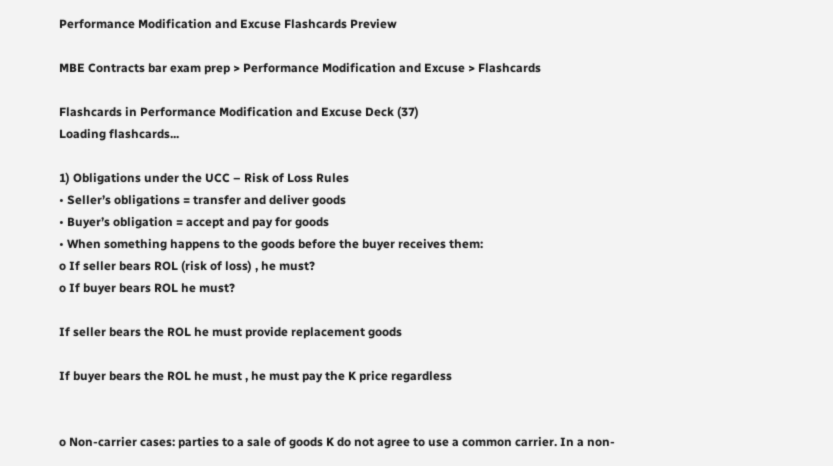Performance Modification and Excuse Flashcards Preview

MBE Contracts bar exam prep > Performance Modification and Excuse > Flashcards

Flashcards in Performance Modification and Excuse Deck (37)
Loading flashcards...

1) Obligations under the UCC – Risk of Loss Rules
• Seller’s obligations = transfer and deliver goods
• Buyer’s obligation = accept and pay for goods
• When something happens to the goods before the buyer receives them:
o If seller bears ROL (risk of loss) , he must?
o If buyer bears ROL he must?

If seller bears the ROL he must provide replacement goods

If buyer bears the ROL he must , he must pay the K price regardless


o Non-carrier cases: parties to a sale of goods K do not agree to use a common carrier. In a non-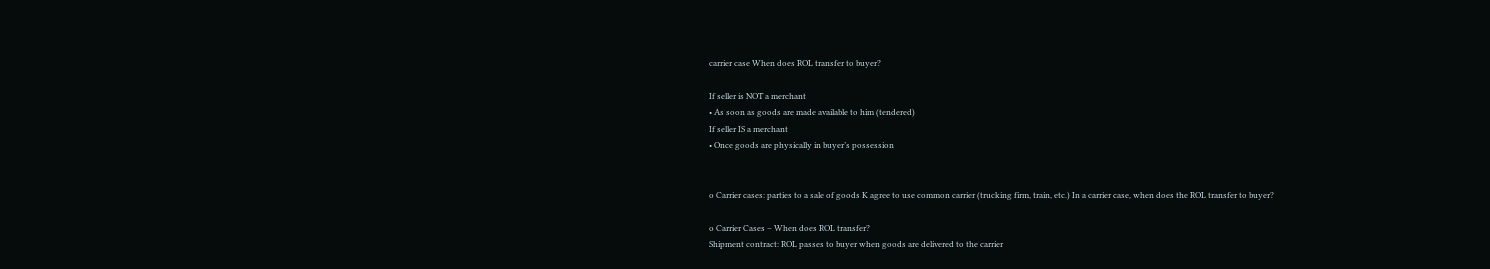carrier case When does ROL transfer to buyer?

If seller is NOT a merchant
• As soon as goods are made available to him (tendered)
If seller IS a merchant
• Once goods are physically in buyer’s possession


o Carrier cases: parties to a sale of goods K agree to use common carrier (trucking firm, train, etc.) In a carrier case, when does the ROL transfer to buyer?

o Carrier Cases – When does ROL transfer?
Shipment contract: ROL passes to buyer when goods are delivered to the carrier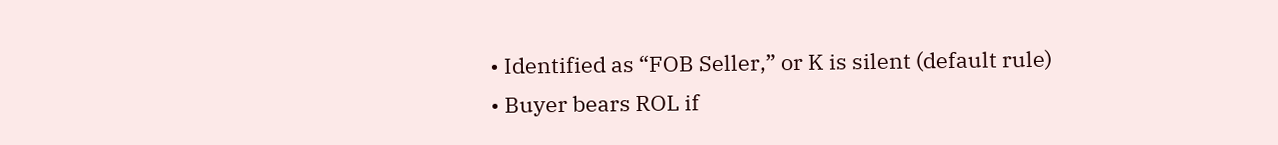• Identified as “FOB Seller,” or K is silent (default rule)
• Buyer bears ROL if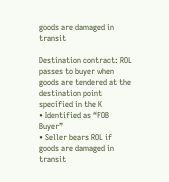goods are damaged in transit

Destination contract: ROL passes to buyer when goods are tendered at the destination point specified in the K
• Identified as “FOB Buyer”
• Seller bears ROL if goods are damaged in transit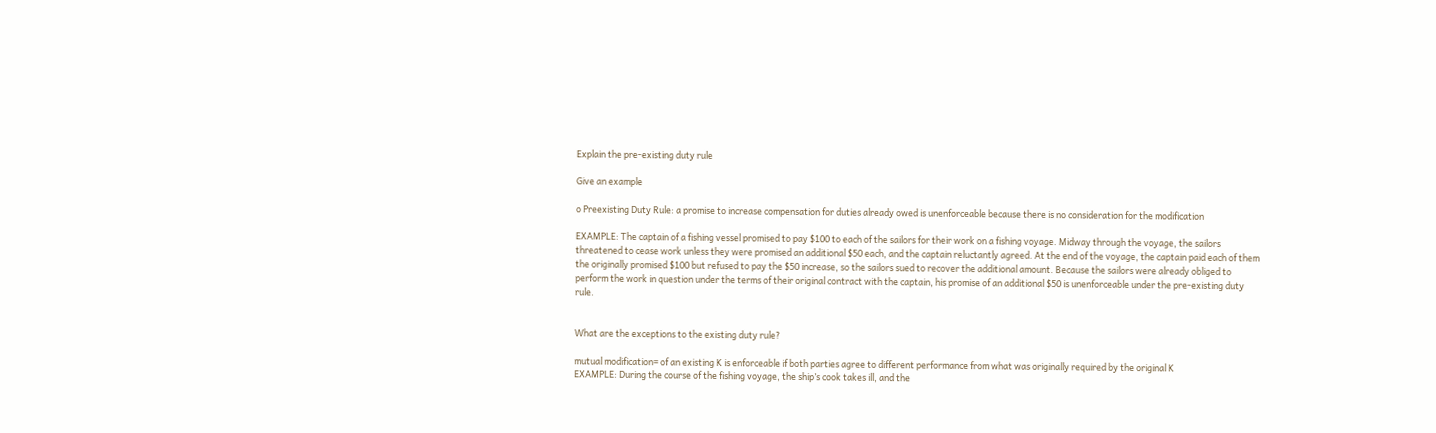Explain the pre-existing duty rule

Give an example

o Preexisting Duty Rule: a promise to increase compensation for duties already owed is unenforceable because there is no consideration for the modification

EXAMPLE: The captain of a fishing vessel promised to pay $100 to each of the sailors for their work on a fishing voyage. Midway through the voyage, the sailors threatened to cease work unless they were promised an additional $50 each, and the captain reluctantly agreed. At the end of the voyage, the captain paid each of them the originally promised $100 but refused to pay the $50 increase, so the sailors sued to recover the additional amount. Because the sailors were already obliged to perform the work in question under the terms of their original contract with the captain, his promise of an additional $50 is unenforceable under the pre-existing duty rule.


What are the exceptions to the existing duty rule?

mutual modification= of an existing K is enforceable if both parties agree to different performance from what was originally required by the original K
EXAMPLE: During the course of the fishing voyage, the ship’s cook takes ill, and the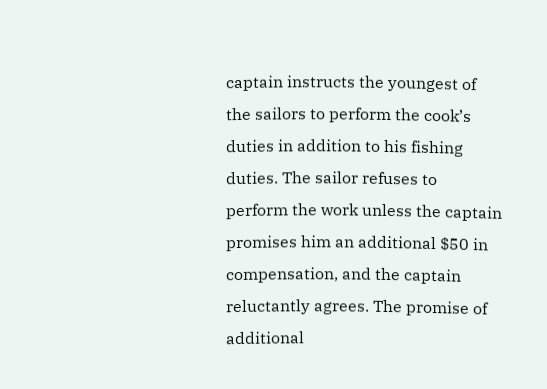captain instructs the youngest of the sailors to perform the cook’s duties in addition to his fishing duties. The sailor refuses to perform the work unless the captain promises him an additional $50 in compensation, and the captain reluctantly agrees. The promise of additional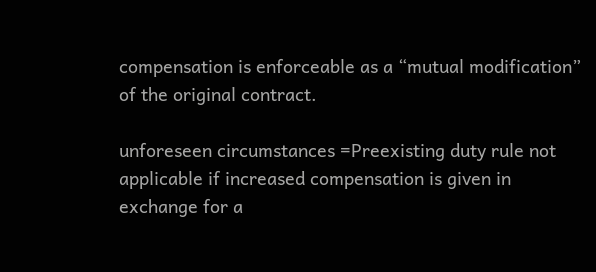compensation is enforceable as a “mutual modification” of the original contract.

unforeseen circumstances =Preexisting duty rule not applicable if increased compensation is given in exchange for a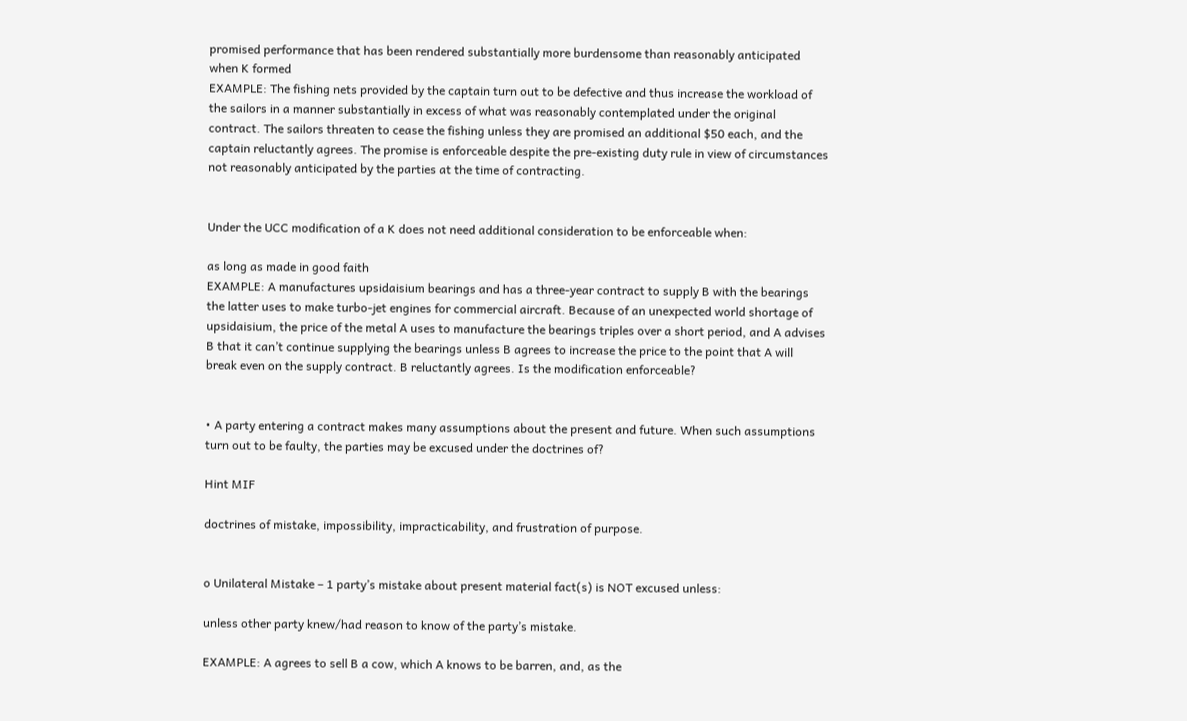promised performance that has been rendered substantially more burdensome than reasonably anticipated when K formed
EXAMPLE: The fishing nets provided by the captain turn out to be defective and thus increase the workload of the sailors in a manner substantially in excess of what was reasonably contemplated under the original contract. The sailors threaten to cease the fishing unless they are promised an additional $50 each, and the captain reluctantly agrees. The promise is enforceable despite the pre-existing duty rule in view of circumstances not reasonably anticipated by the parties at the time of contracting.


Under the UCC modification of a K does not need additional consideration to be enforceable when:

as long as made in good faith
EXAMPLE: A manufactures upsidaisium bearings and has a three-year contract to supply B with the bearings the latter uses to make turbo-jet engines for commercial aircraft. Because of an unexpected world shortage of upsidaisium, the price of the metal A uses to manufacture the bearings triples over a short period, and A advises B that it can’t continue supplying the bearings unless B agrees to increase the price to the point that A will break even on the supply contract. B reluctantly agrees. Is the modification enforceable?


• A party entering a contract makes many assumptions about the present and future. When such assumptions turn out to be faulty, the parties may be excused under the doctrines of?

Hint MIF

doctrines of mistake, impossibility, impracticability, and frustration of purpose.


o Unilateral Mistake – 1 party’s mistake about present material fact(s) is NOT excused unless:

unless other party knew/had reason to know of the party’s mistake.

EXAMPLE: A agrees to sell B a cow, which A knows to be barren, and, as the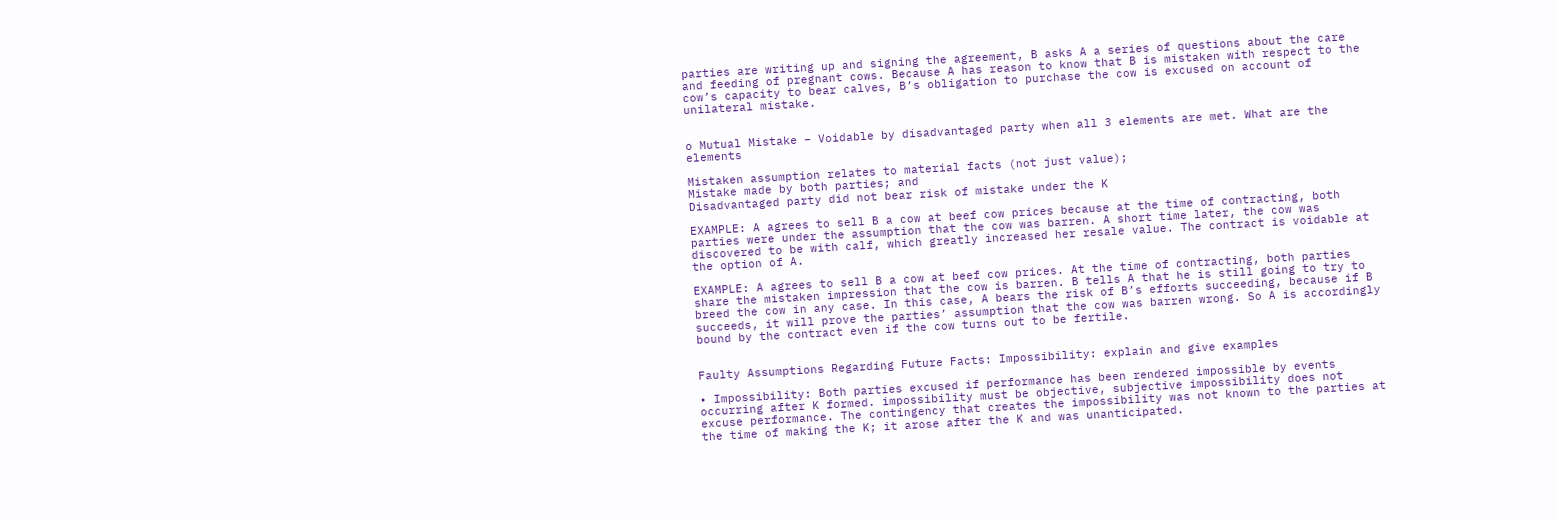parties are writing up and signing the agreement, B asks A a series of questions about the care and feeding of pregnant cows. Because A has reason to know that B is mistaken with respect to the cow’s capacity to bear calves, B’s obligation to purchase the cow is excused on account of unilateral mistake.


o Mutual Mistake – Voidable by disadvantaged party when all 3 elements are met. What are the elements

Mistaken assumption relates to material facts (not just value);
Mistake made by both parties; and
Disadvantaged party did not bear risk of mistake under the K

EXAMPLE: A agrees to sell B a cow at beef cow prices because at the time of contracting, both parties were under the assumption that the cow was barren. A short time later, the cow was discovered to be with calf, which greatly increased her resale value. The contract is voidable at the option of A.

EXAMPLE: A agrees to sell B a cow at beef cow prices. At the time of contracting, both parties share the mistaken impression that the cow is barren. B tells A that he is still going to try to breed the cow in any case. In this case, A bears the risk of B’s efforts succeeding, because if B succeeds, it will prove the parties’ assumption that the cow was barren wrong. So A is accordingly bound by the contract even if the cow turns out to be fertile.


Faulty Assumptions Regarding Future Facts: Impossibility: explain and give examples

• Impossibility: Both parties excused if performance has been rendered impossible by events occurring after K formed. impossibility must be objective, subjective impossibility does not excuse performance. The contingency that creates the impossibility was not known to the parties at the time of making the K; it arose after the K and was unanticipated.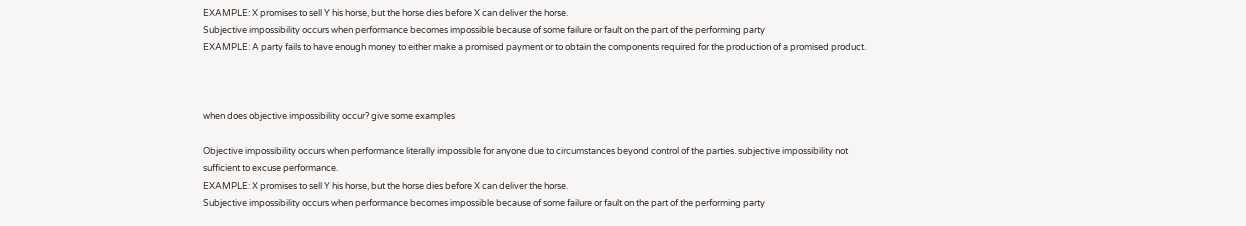EXAMPLE: X promises to sell Y his horse, but the horse dies before X can deliver the horse.
Subjective impossibility occurs when performance becomes impossible because of some failure or fault on the part of the performing party
EXAMPLE: A party fails to have enough money to either make a promised payment or to obtain the components required for the production of a promised product.



when does objective impossibility occur? give some examples

Objective impossibility occurs when performance literally impossible for anyone due to circumstances beyond control of the parties. subjective impossibility not sufficient to excuse performance.
EXAMPLE: X promises to sell Y his horse, but the horse dies before X can deliver the horse.
Subjective impossibility occurs when performance becomes impossible because of some failure or fault on the part of the performing party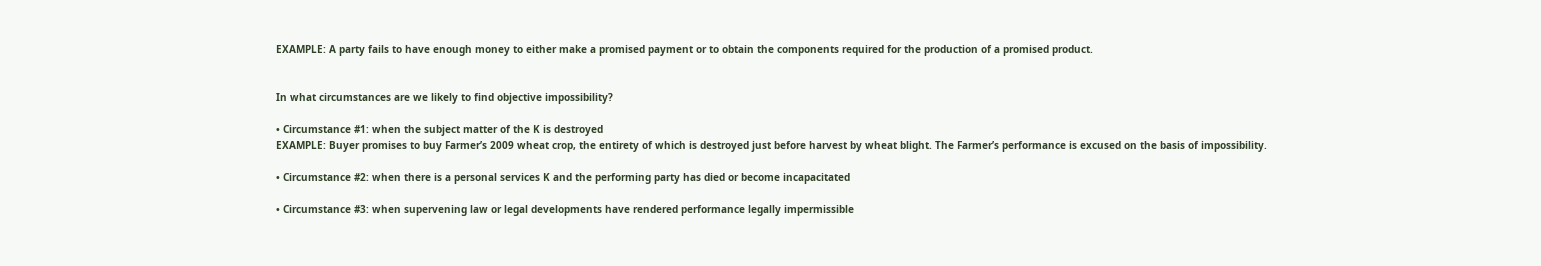EXAMPLE: A party fails to have enough money to either make a promised payment or to obtain the components required for the production of a promised product.


In what circumstances are we likely to find objective impossibility?

• Circumstance #1: when the subject matter of the K is destroyed
EXAMPLE: Buyer promises to buy Farmer’s 2009 wheat crop, the entirety of which is destroyed just before harvest by wheat blight. The Farmer’s performance is excused on the basis of impossibility.

• Circumstance #2: when there is a personal services K and the performing party has died or become incapacitated

• Circumstance #3: when supervening law or legal developments have rendered performance legally impermissible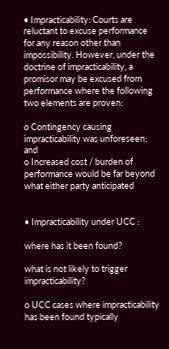• Impracticability: Courts are reluctant to excuse performance for any reason other than impossibility. However, under the doctrine of impracticability, a promisor may be excused from performance where the following two elements are proven:

o Contingency causing impracticability was unforeseen; and
o Increased cost / burden of performance would be far beyond what either party anticipated


• Impracticability under UCC :

where has it been found?

what is not likely to trigger impracticability?

o UCC cases where impracticability has been found typically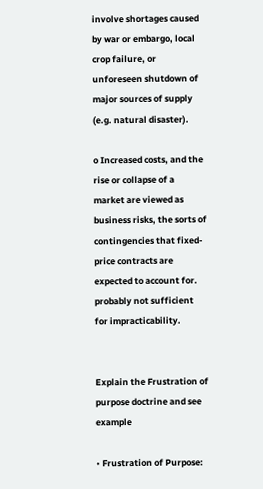involve shortages caused by war or embargo, local crop failure, or unforeseen shutdown of major sources of supply (e.g. natural disaster).

o Increased costs, and the rise or collapse of a market are viewed as business risks, the sorts of contingencies that fixed-price contracts are expected to account for. probably not sufficient for impracticability.


Explain the Frustration of purpose doctrine and see example

• Frustration of Purpose: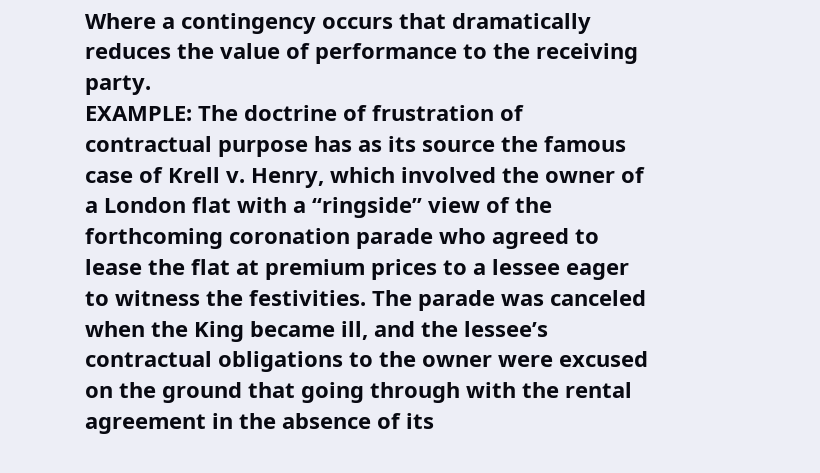Where a contingency occurs that dramatically reduces the value of performance to the receiving party.
EXAMPLE: The doctrine of frustration of contractual purpose has as its source the famous case of Krell v. Henry, which involved the owner of a London flat with a “ringside” view of the forthcoming coronation parade who agreed to lease the flat at premium prices to a lessee eager to witness the festivities. The parade was canceled when the King became ill, and the lessee’s contractual obligations to the owner were excused on the ground that going through with the rental agreement in the absence of its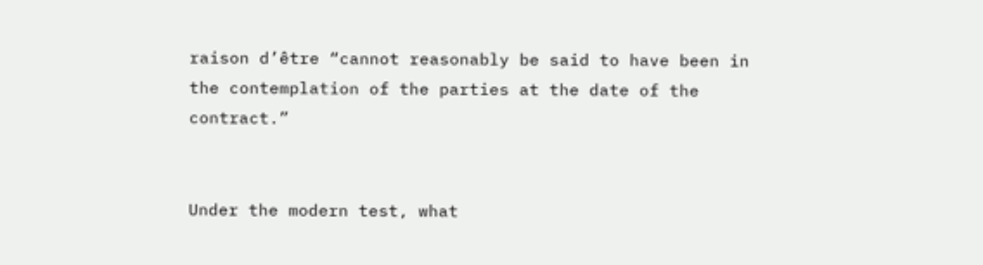raison d’être “cannot reasonably be said to have been in the contemplation of the parties at the date of the contract.”


Under the modern test, what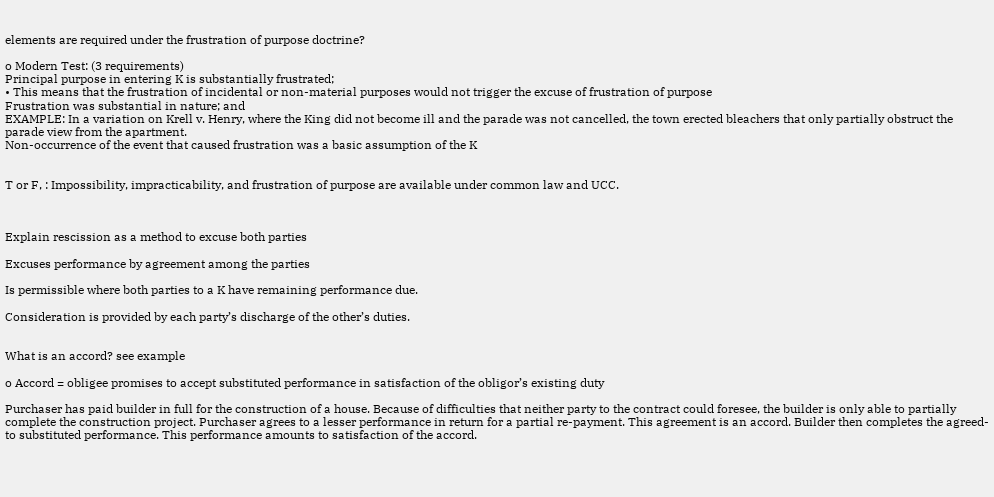elements are required under the frustration of purpose doctrine?

o Modern Test: (3 requirements)
Principal purpose in entering K is substantially frustrated;
• This means that the frustration of incidental or non-material purposes would not trigger the excuse of frustration of purpose
Frustration was substantial in nature; and
EXAMPLE: In a variation on Krell v. Henry, where the King did not become ill and the parade was not cancelled, the town erected bleachers that only partially obstruct the parade view from the apartment.
Non-occurrence of the event that caused frustration was a basic assumption of the K


T or F, : Impossibility, impracticability, and frustration of purpose are available under common law and UCC.



Explain rescission as a method to excuse both parties

Excuses performance by agreement among the parties

Is permissible where both parties to a K have remaining performance due.

Consideration is provided by each party’s discharge of the other’s duties.


What is an accord? see example

o Accord = obligee promises to accept substituted performance in satisfaction of the obligor’s existing duty

Purchaser has paid builder in full for the construction of a house. Because of difficulties that neither party to the contract could foresee, the builder is only able to partially complete the construction project. Purchaser agrees to a lesser performance in return for a partial re-payment. This agreement is an accord. Builder then completes the agreed-to substituted performance. This performance amounts to satisfaction of the accord.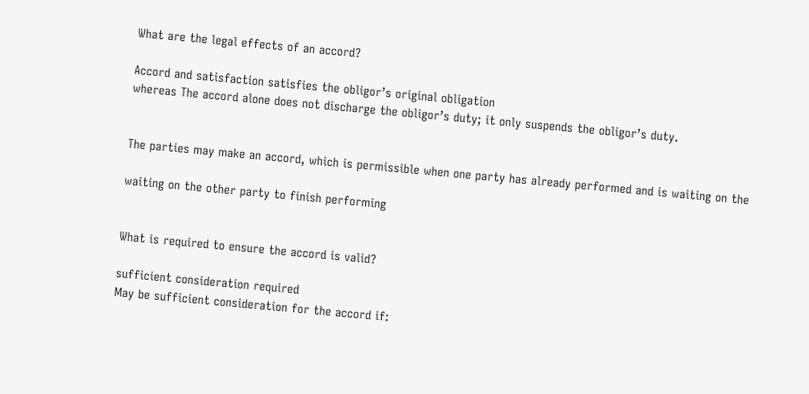What are the legal effects of an accord?

Accord and satisfaction satisfies the obligor’s original obligation
whereas The accord alone does not discharge the obligor’s duty; it only suspends the obligor’s duty.


The parties may make an accord, which is permissible when one party has already performed and is waiting on the

waiting on the other party to finish performing


What is required to ensure the accord is valid?

sufficient consideration required
May be sufficient consideration for the accord if: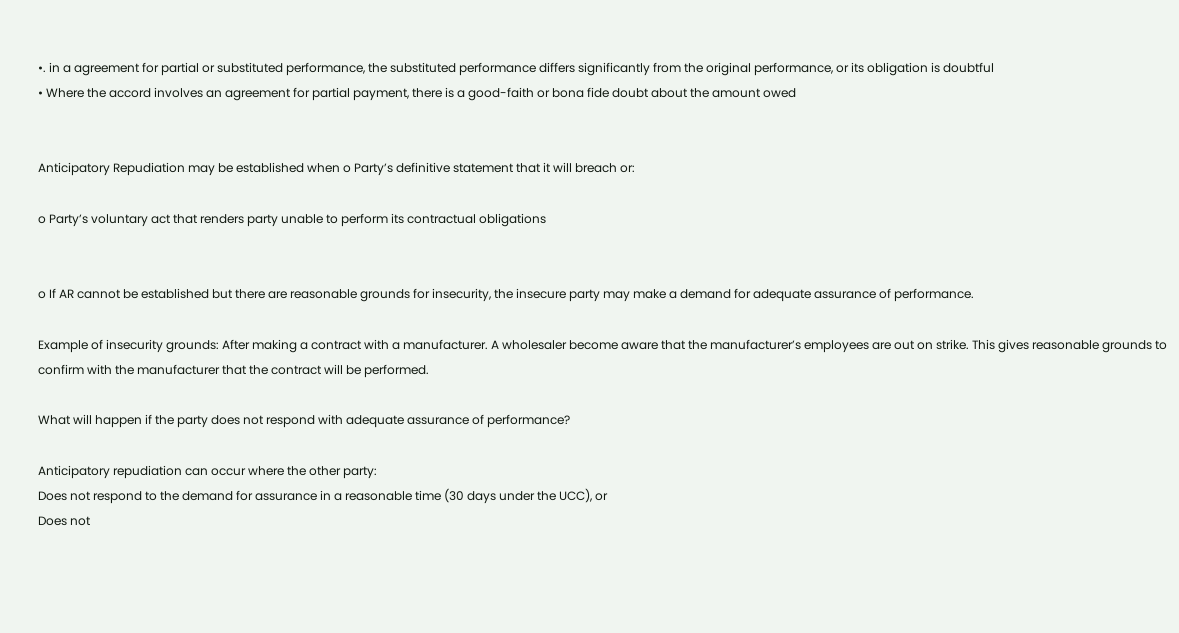•. in a agreement for partial or substituted performance, the substituted performance differs significantly from the original performance, or its obligation is doubtful
• Where the accord involves an agreement for partial payment, there is a good-faith or bona fide doubt about the amount owed


Anticipatory Repudiation may be established when o Party’s definitive statement that it will breach or:

o Party’s voluntary act that renders party unable to perform its contractual obligations


o If AR cannot be established but there are reasonable grounds for insecurity, the insecure party may make a demand for adequate assurance of performance.

Example of insecurity grounds: After making a contract with a manufacturer. A wholesaler become aware that the manufacturer’s employees are out on strike. This gives reasonable grounds to confirm with the manufacturer that the contract will be performed.

What will happen if the party does not respond with adequate assurance of performance?

Anticipatory repudiation can occur where the other party:
Does not respond to the demand for assurance in a reasonable time (30 days under the UCC), or
Does not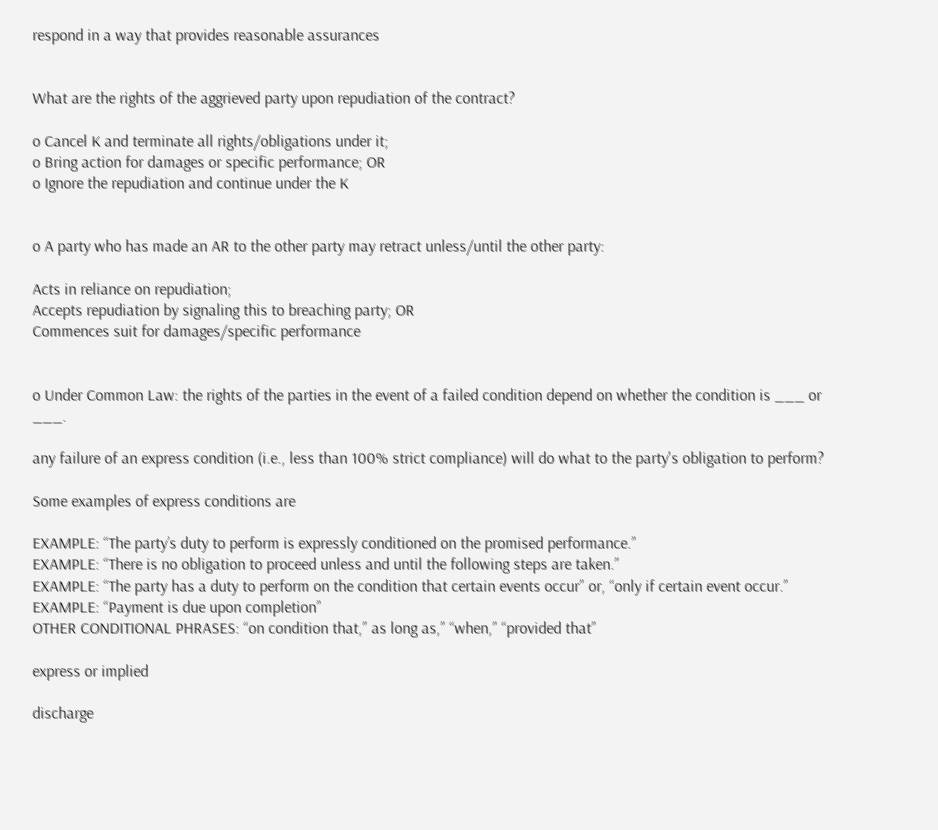respond in a way that provides reasonable assurances


What are the rights of the aggrieved party upon repudiation of the contract?

o Cancel K and terminate all rights/obligations under it;
o Bring action for damages or specific performance; OR
o Ignore the repudiation and continue under the K


o A party who has made an AR to the other party may retract unless/until the other party:

Acts in reliance on repudiation;
Accepts repudiation by signaling this to breaching party; OR
Commences suit for damages/specific performance


o Under Common Law: the rights of the parties in the event of a failed condition depend on whether the condition is ___ or ___.

any failure of an express condition (i.e., less than 100% strict compliance) will do what to the party's obligation to perform?

Some examples of express conditions are

EXAMPLE: “The party’s duty to perform is expressly conditioned on the promised performance.”
EXAMPLE: “There is no obligation to proceed unless and until the following steps are taken.”
EXAMPLE: “The party has a duty to perform on the condition that certain events occur” or, “only if certain event occur.”
EXAMPLE: “Payment is due upon completion”
OTHER CONDITIONAL PHRASES: “on condition that,” as long as,” “when,” “provided that”

express or implied

discharge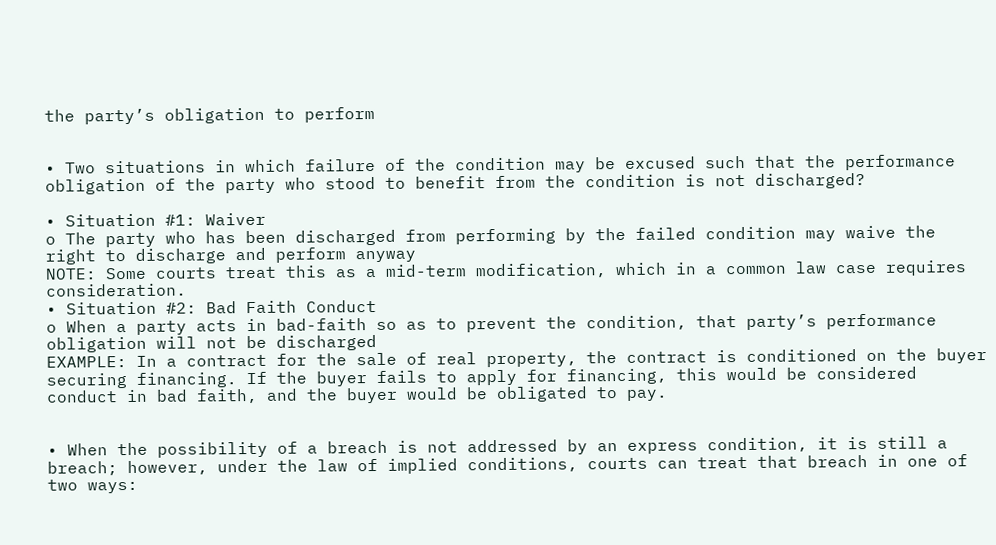the party’s obligation to perform


• Two situations in which failure of the condition may be excused such that the performance obligation of the party who stood to benefit from the condition is not discharged?

• Situation #1: Waiver
o The party who has been discharged from performing by the failed condition may waive the right to discharge and perform anyway
NOTE: Some courts treat this as a mid-term modification, which in a common law case requires consideration.
• Situation #2: Bad Faith Conduct
o When a party acts in bad-faith so as to prevent the condition, that party’s performance obligation will not be discharged
EXAMPLE: In a contract for the sale of real property, the contract is conditioned on the buyer securing financing. If the buyer fails to apply for financing, this would be considered conduct in bad faith, and the buyer would be obligated to pay.


• When the possibility of a breach is not addressed by an express condition, it is still a breach; however, under the law of implied conditions, courts can treat that breach in one of two ways: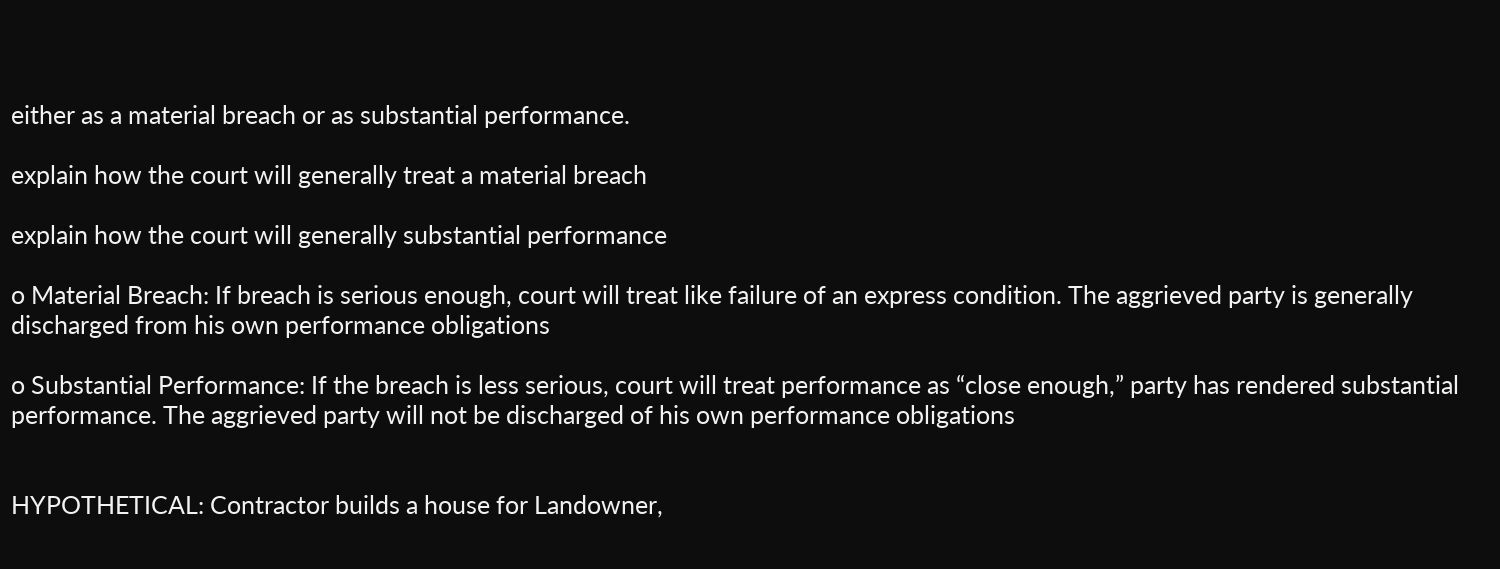either as a material breach or as substantial performance.

explain how the court will generally treat a material breach

explain how the court will generally substantial performance

o Material Breach: If breach is serious enough, court will treat like failure of an express condition. The aggrieved party is generally discharged from his own performance obligations

o Substantial Performance: If the breach is less serious, court will treat performance as “close enough,” party has rendered substantial performance. The aggrieved party will not be discharged of his own performance obligations


HYPOTHETICAL: Contractor builds a house for Landowner,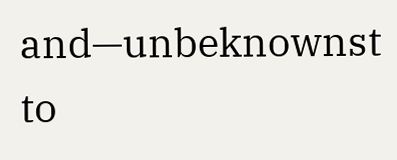and—unbeknownst to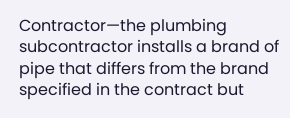Contractor—the plumbing subcontractor installs a brand of pipe that differs from the brand specified in the contract but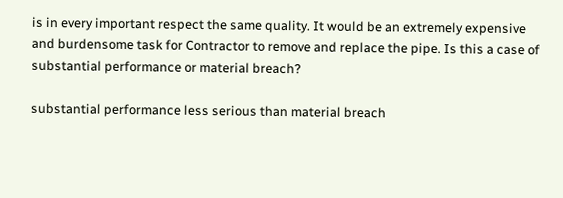is in every important respect the same quality. It would be an extremely expensive and burdensome task for Contractor to remove and replace the pipe. Is this a case of substantial performance or material breach?

substantial performance less serious than material breach